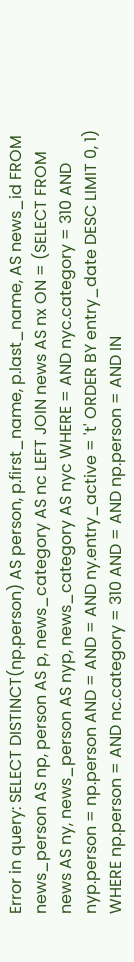Error in query: SELECT DISTINCT(np.person) AS person, p.first_name, p.last_name, AS news_id FROM news_person AS np, person AS p, news_category AS nc LEFT JOIN news AS nx ON = (SELECT FROM news AS ny, news_person AS nyp, news_category AS nyc WHERE = AND nyc.category = 310 AND nyp.person = np.person AND = AND = AND ny.entry_active = 't' ORDER BY entry_date DESC LIMIT 0, 1) WHERE np.person = AND nc.category = 310 AND = AND np.person = AND IN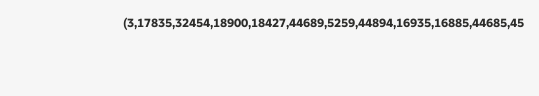(3,17835,32454,18900,18427,44689,5259,44894,16935,16885,44685,45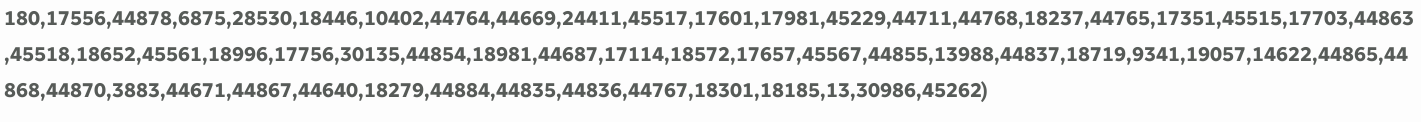180,17556,44878,6875,28530,18446,10402,44764,44669,24411,45517,17601,17981,45229,44711,44768,18237,44765,17351,45515,17703,44863,45518,18652,45561,18996,17756,30135,44854,18981,44687,17114,18572,17657,45567,44855,13988,44837,18719,9341,19057,14622,44865,44868,44870,3883,44671,44867,44640,18279,44884,44835,44836,44767,18301,18185,13,30986,45262)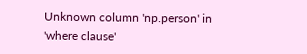Unknown column 'np.person' in 'where clause'